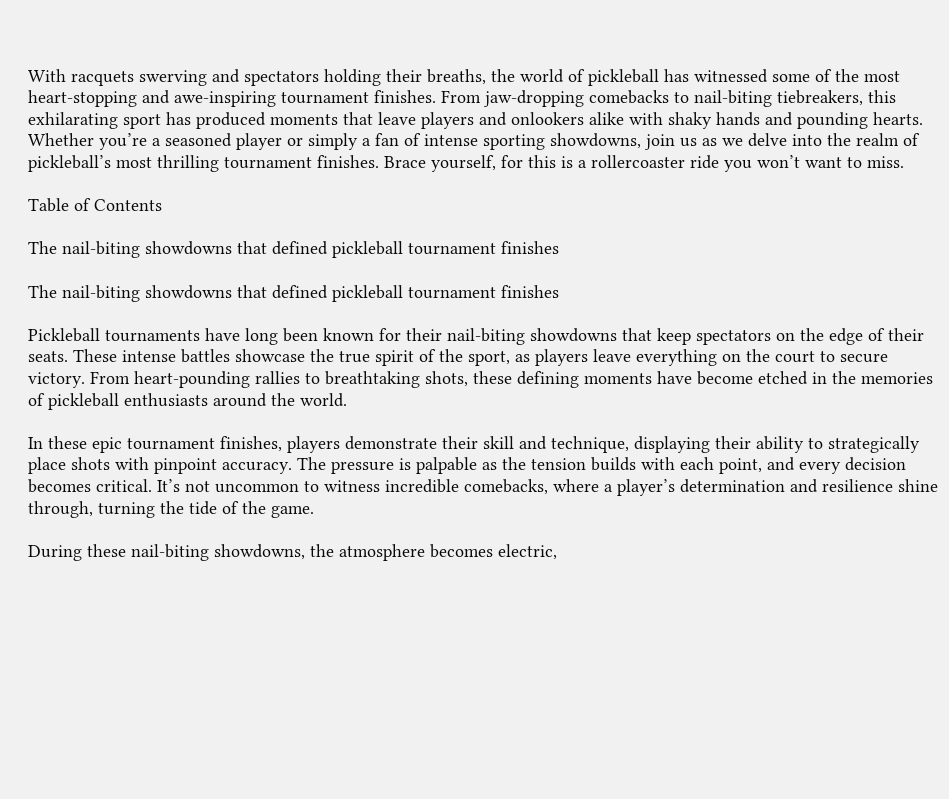With racquets swerving and spectators holding their breaths, the world of pickleball has witnessed some of the most heart-stopping and awe-inspiring tournament finishes. From jaw-dropping comebacks to nail-biting tiebreakers, this exhilarating sport has produced moments that leave players and onlookers alike with shaky hands and pounding hearts. Whether you’re a seasoned player or simply a fan of intense sporting showdowns, join us as we delve into the realm of pickleball’s most thrilling tournament finishes. Brace yourself, for this is a rollercoaster ride you won’t want to miss.

Table of Contents

The nail-biting showdowns that defined pickleball tournament finishes

The nail-biting showdowns that defined pickleball tournament finishes

Pickleball tournaments have long been known for their nail-biting showdowns that keep spectators on the edge of their seats. These intense battles showcase the true spirit of the sport, as players leave everything on the court to secure victory. From heart-pounding rallies to breathtaking shots, these defining moments have become etched in the memories of pickleball enthusiasts around the world.

In these epic tournament finishes, players demonstrate their skill and technique, displaying their ability to strategically place shots with pinpoint accuracy. The pressure is palpable as the tension builds with each point, and every decision becomes critical. It’s not uncommon to witness incredible comebacks, where a player’s determination and resilience shine through, turning the tide of the game.

During these nail-biting showdowns, the atmosphere becomes electric,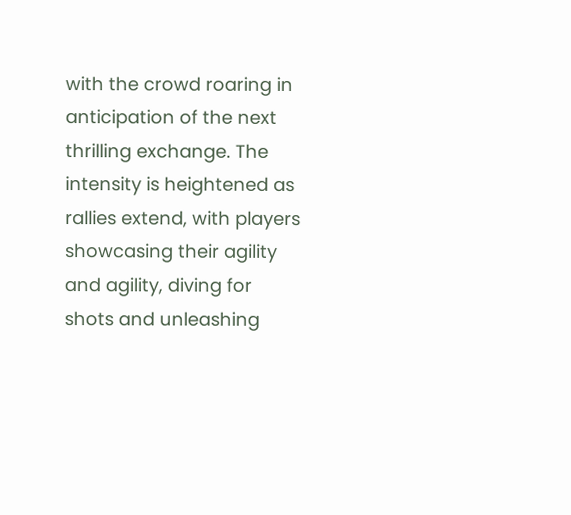with the crowd roaring in anticipation of the next thrilling exchange. The intensity is heightened as rallies extend, with players showcasing their agility and agility, diving for shots and unleashing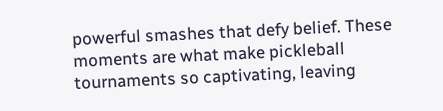powerful smashes that defy belief. These moments are what make pickleball tournaments so captivating, leaving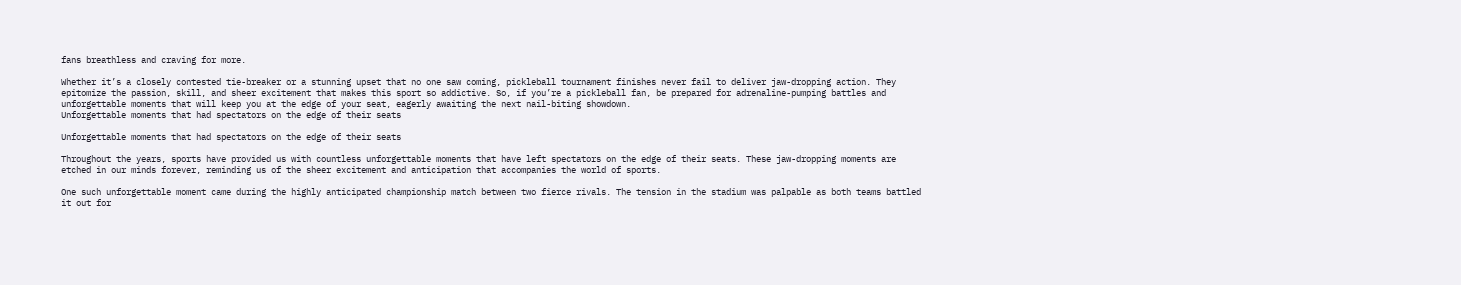fans breathless and craving for more.

Whether it’s a closely contested tie-breaker or a stunning upset that no one saw coming, pickleball tournament finishes never fail to deliver jaw-dropping action. They epitomize the passion, skill, and sheer excitement that makes this sport so addictive. So, if you’re a pickleball fan, be prepared for adrenaline-pumping battles and unforgettable moments that will keep you at the edge of your seat, eagerly awaiting the next nail-biting showdown.
Unforgettable moments that had spectators on the edge of their seats

Unforgettable moments that had spectators on the edge of their seats

Throughout the years, sports have provided us with countless unforgettable moments that have left spectators on the edge of their seats. These jaw-dropping moments are etched in our minds forever, reminding us of the sheer excitement and anticipation that accompanies the world of sports.

One such unforgettable moment came during the highly anticipated championship match between two fierce rivals. The tension in the stadium was palpable as both teams battled it out for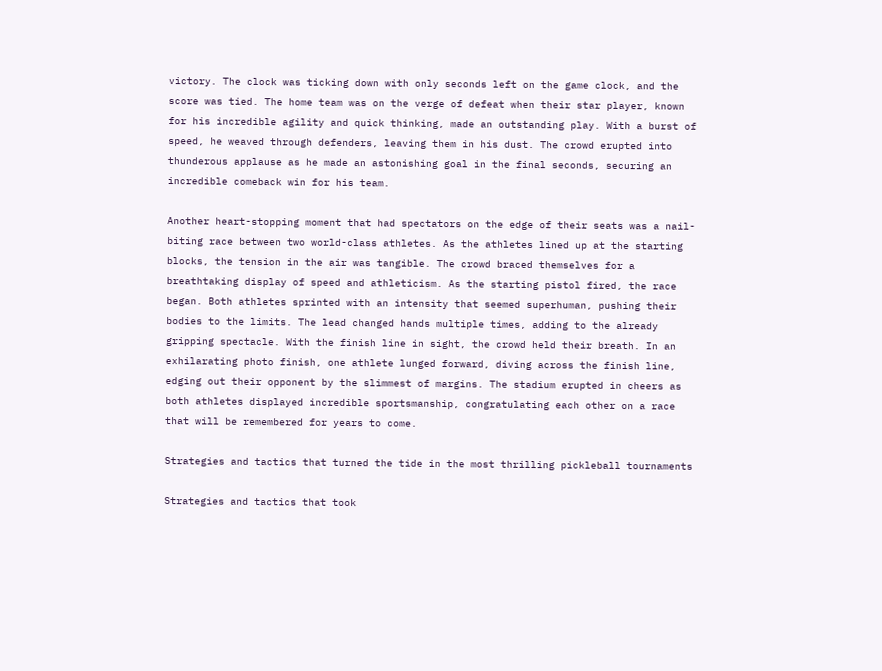victory. The clock was ticking down with only seconds left on the game clock, and the score was tied. The home team was on the verge of defeat when their star player, known for his incredible agility and quick thinking, made an outstanding play. With a burst of speed, he weaved through defenders, leaving them in his dust. The crowd erupted into thunderous applause as he made an astonishing goal in the final seconds, securing an incredible comeback win for his team.

Another heart-stopping moment that had spectators on the edge of their seats was a nail-biting race between two world-class athletes. As the athletes lined up at the starting blocks, the tension in the air was tangible. The crowd braced themselves for a breathtaking display of speed and athleticism. As the starting pistol fired, the race began. Both athletes sprinted with an intensity that seemed superhuman, pushing their bodies to the limits. The lead changed hands multiple times, adding to the already gripping spectacle. With the finish line in sight, the crowd held their breath. In an exhilarating photo finish, one athlete lunged forward, diving across the finish line, edging out their opponent by the slimmest of margins. The stadium erupted in cheers as both athletes displayed incredible sportsmanship, congratulating each other on a race that will be remembered for years to come.

Strategies and tactics that turned the tide in the most thrilling pickleball tournaments

Strategies and tactics that took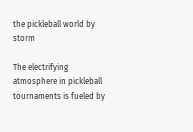the pickleball world by storm

The electrifying atmosphere in pickleball tournaments is fueled by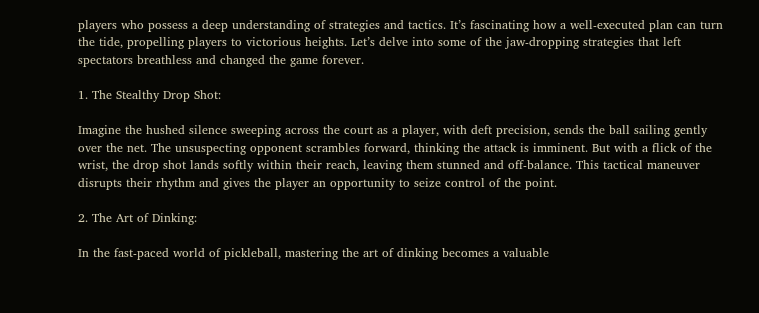players who possess a deep understanding of strategies and tactics. It’s fascinating how a well-executed plan can turn the tide, propelling players to victorious heights. Let’s delve into some of the jaw-dropping strategies that left spectators breathless and changed the game forever.

1. The Stealthy Drop Shot:

Imagine the hushed silence sweeping across the court as a player, with deft precision, sends the ball sailing gently over the net. The unsuspecting opponent scrambles forward, thinking the attack is imminent. But with a flick of the wrist, the drop shot lands softly within their reach, leaving them stunned and off-balance. This tactical maneuver disrupts their rhythm and gives the player an opportunity to seize control of the point.

2. The Art of Dinking:

In the fast-paced world of pickleball, mastering the art of dinking becomes a valuable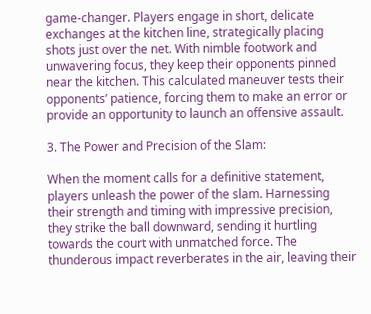game-changer. Players engage in short, delicate exchanges at the kitchen line, strategically placing shots just over the net. With nimble footwork and unwavering focus, they keep their opponents pinned near the kitchen. This calculated maneuver tests their opponents’ patience, forcing them to make an error or provide an opportunity to launch an offensive assault.

3. The Power and Precision of the Slam:

When the moment calls for a definitive statement, players unleash the power of the slam. Harnessing their strength and timing with impressive precision, they strike the ball downward, sending it hurtling towards the court with unmatched force. The thunderous impact reverberates in the air, leaving their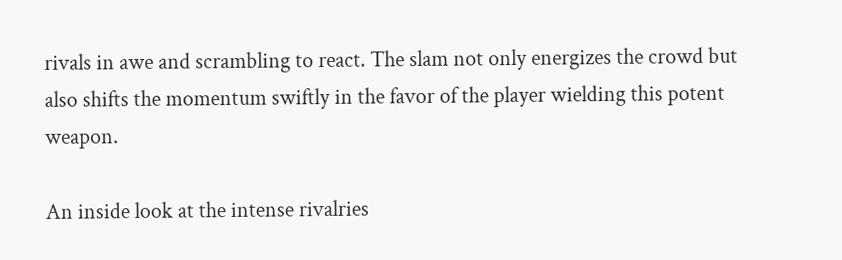rivals in awe and scrambling to react. The slam not only energizes the crowd but also shifts the momentum swiftly in the favor of the player wielding this potent weapon.

An inside look at the intense rivalries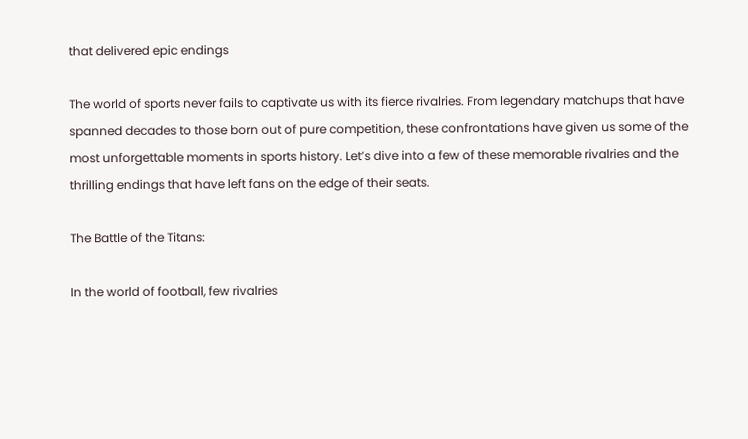that delivered epic endings

The world of sports never fails to captivate us with its fierce rivalries. From legendary matchups that have spanned decades to those born out of pure competition, these confrontations have given us some of the most unforgettable moments in sports history. Let’s dive into a few of these memorable rivalries and the thrilling endings that have left fans on the edge of their seats.

The Battle of the Titans:

In the world of football, few rivalries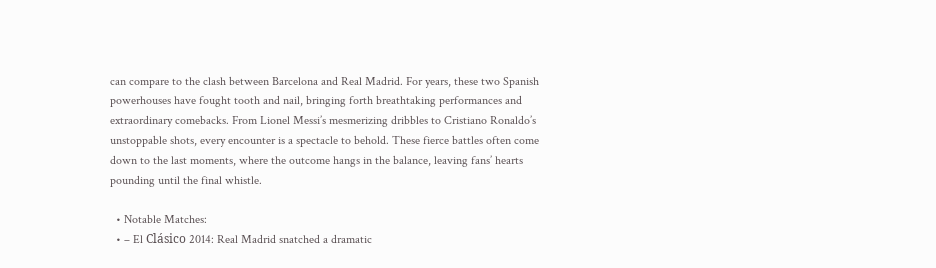can compare to the clash between Barcelona and Real Madrid. For years, these two Spanish powerhouses have fought tooth and nail, bringing forth breathtaking performances and extraordinary comebacks. From Lionel Messi’s mesmerizing dribbles to Cristiano Ronaldo’s unstoppable shots, every encounter is a spectacle to behold. These fierce battles often come down to the last moments, where the outcome hangs in the balance, leaving fans’ hearts pounding until the final whistle.

  • Notable Matches:
  • – El Clásico 2014: Real Madrid snatched a dramatic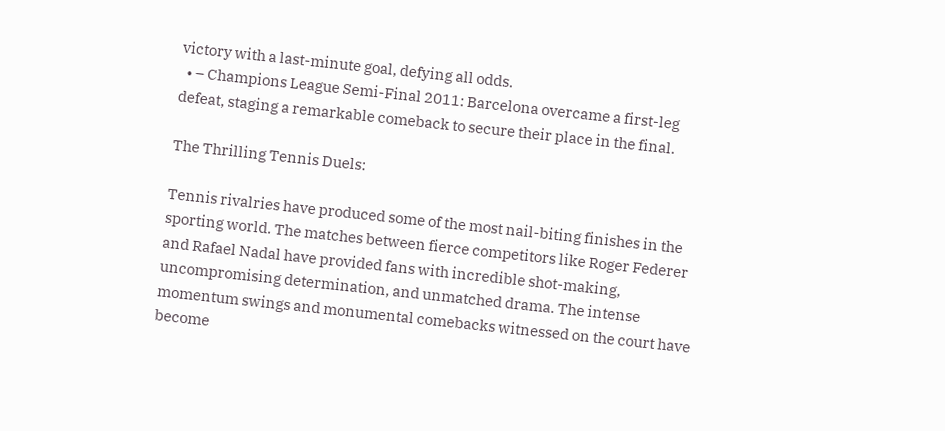victory with a last-minute goal, defying all odds.
  • – Champions League Semi-Final 2011: Barcelona overcame a first-leg defeat, staging a remarkable comeback to secure their place in the final.

The Thrilling Tennis Duels:

Tennis rivalries have produced some of the most nail-biting finishes in the sporting world. The matches between fierce competitors like Roger Federer and Rafael Nadal have provided fans with incredible shot-making, uncompromising determination, and unmatched drama. The intense momentum swings and monumental comebacks witnessed on the court have become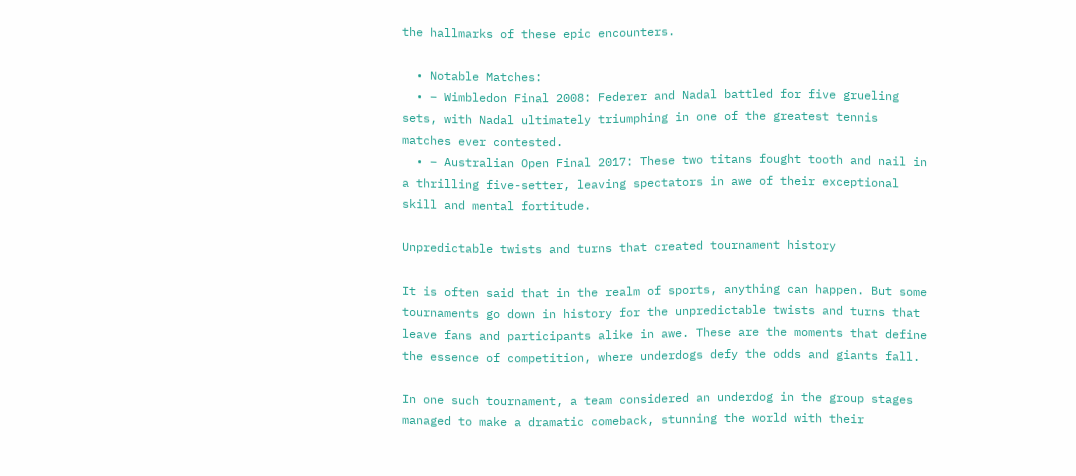the hallmarks of these epic encounters.

  • Notable Matches:
  • – Wimbledon Final 2008: Federer and Nadal battled for five grueling sets, with Nadal ultimately triumphing in one of the greatest tennis matches ever contested.
  • – Australian Open Final 2017: These two titans fought tooth and nail in a thrilling five-setter, leaving spectators in awe of their exceptional skill and mental fortitude.

Unpredictable twists and turns that created tournament history

It is often said that in the realm of sports, anything can happen. But some tournaments go down in history for the unpredictable twists and turns that leave fans and participants alike in awe. These are the moments that define the essence of competition, where underdogs defy the odds and giants fall.

In one such tournament, a team considered an underdog in the group stages managed to make a dramatic comeback, stunning the world with their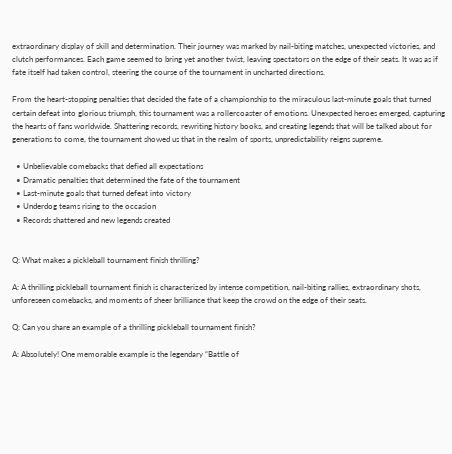extraordinary display of skill and determination. Their journey was marked by nail-biting matches, unexpected victories, and clutch performances. Each game seemed to bring yet another twist, leaving spectators on the edge of their seats. It was as if fate itself had taken control, steering the course of the tournament in uncharted directions.

From the heart-stopping penalties that decided the fate of a championship to the miraculous last-minute goals that turned certain defeat into glorious triumph, this tournament was a rollercoaster of emotions. Unexpected heroes emerged, capturing the hearts of fans worldwide. Shattering records, rewriting history books, and creating legends that will be talked about for generations to come, the tournament showed us that in the realm of sports, unpredictability reigns supreme.

  • Unbelievable comebacks that defied all expectations
  • Dramatic penalties that determined the fate of the tournament
  • Last-minute goals that turned defeat into victory
  • Underdog teams rising to the occasion
  • Records shattered and new legends created


Q: What makes a pickleball tournament finish thrilling?

A: A thrilling pickleball tournament finish is characterized by intense competition, nail-biting rallies, extraordinary shots, unforeseen comebacks, and moments of sheer brilliance that keep the crowd on the edge of their seats.

Q: Can you share an example of a thrilling pickleball tournament finish?

A: Absolutely! One memorable example is the legendary “Battle of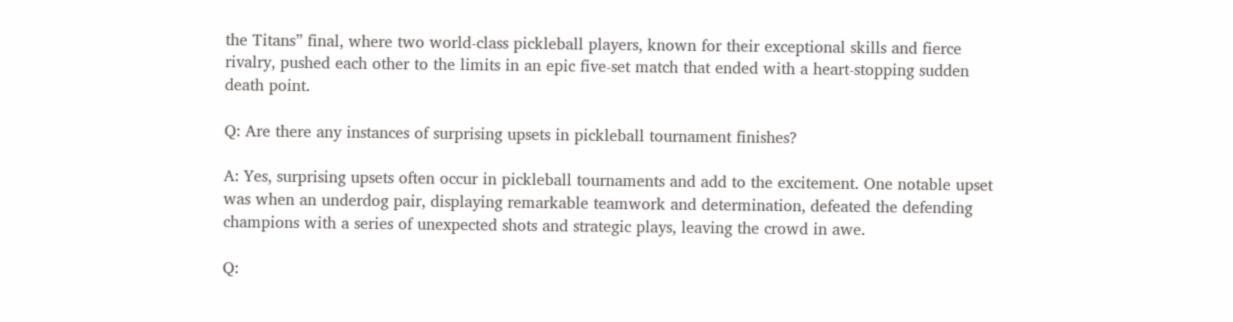the Titans” final, where two world-class pickleball players, known for their exceptional skills and fierce rivalry, pushed each other to the limits in an epic five-set match that ended with a heart-stopping sudden death point.

Q: Are there any instances of surprising upsets in pickleball tournament finishes?

A: Yes, surprising upsets often occur in pickleball tournaments and add to the excitement. One notable upset was when an underdog pair, displaying remarkable teamwork and determination, defeated the defending champions with a series of unexpected shots and strategic plays, leaving the crowd in awe.

Q: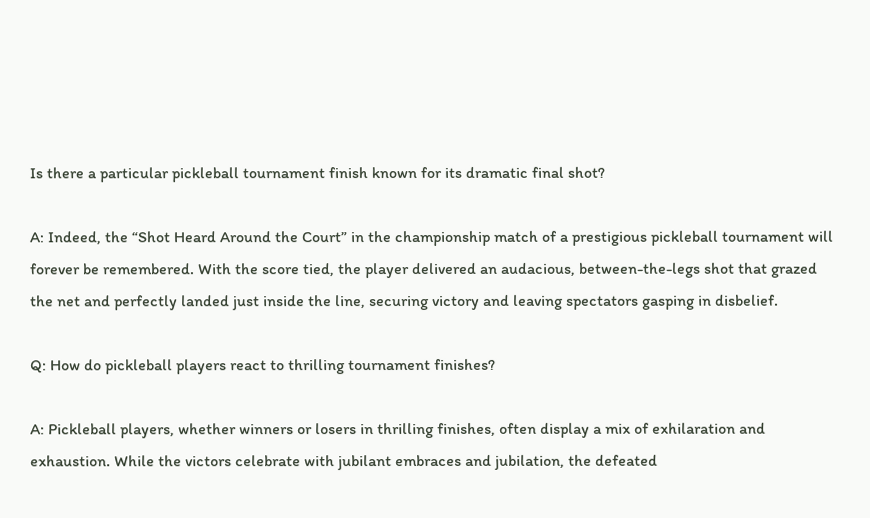Is there a particular pickleball tournament finish known for its dramatic final shot?

A: Indeed, the “Shot Heard Around the Court” in the championship match of a prestigious pickleball tournament will forever be remembered. With the score tied, the player delivered an audacious, between-the-legs shot that grazed the net and perfectly landed just inside the line, securing victory and leaving spectators gasping in disbelief.

Q: How do pickleball players react to thrilling tournament finishes?

A: Pickleball players, whether winners or losers in thrilling finishes, often display a mix of exhilaration and exhaustion. While the victors celebrate with jubilant embraces and jubilation, the defeated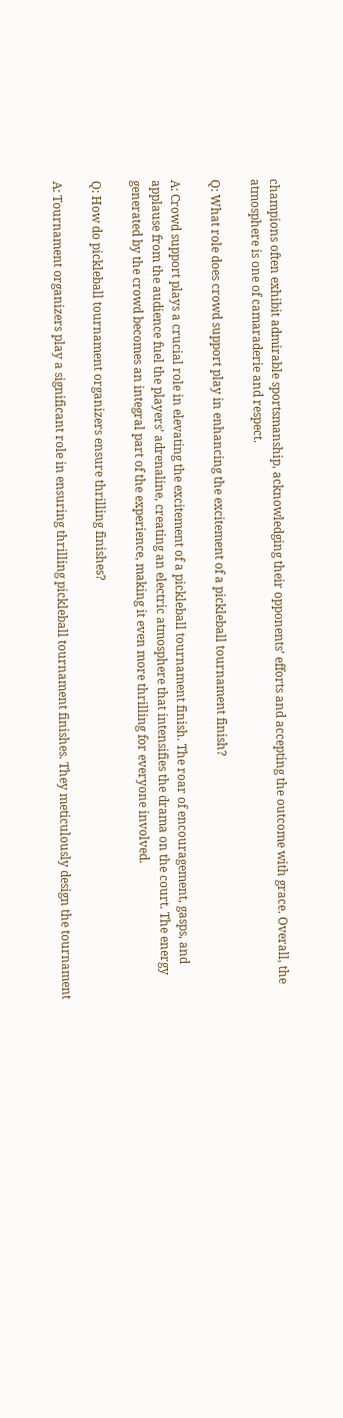champions often exhibit admirable sportsmanship, acknowledging their opponents’ efforts and accepting the outcome with grace. Overall, the atmosphere is one of camaraderie and respect.

Q: What role does crowd support play in enhancing the excitement of a pickleball tournament finish?

A: Crowd support plays a crucial role in elevating the excitement of a pickleball tournament finish. The roar of encouragement, gasps, and applause from the audience fuel the players’ adrenaline, creating an electric atmosphere that intensifies the drama on the court. The energy generated by the crowd becomes an integral part of the experience, making it even more thrilling for everyone involved.

Q: How do pickleball tournament organizers ensure thrilling finishes?

A: Tournament organizers play a significant role in ensuring thrilling pickleball tournament finishes. They meticulously design the tournament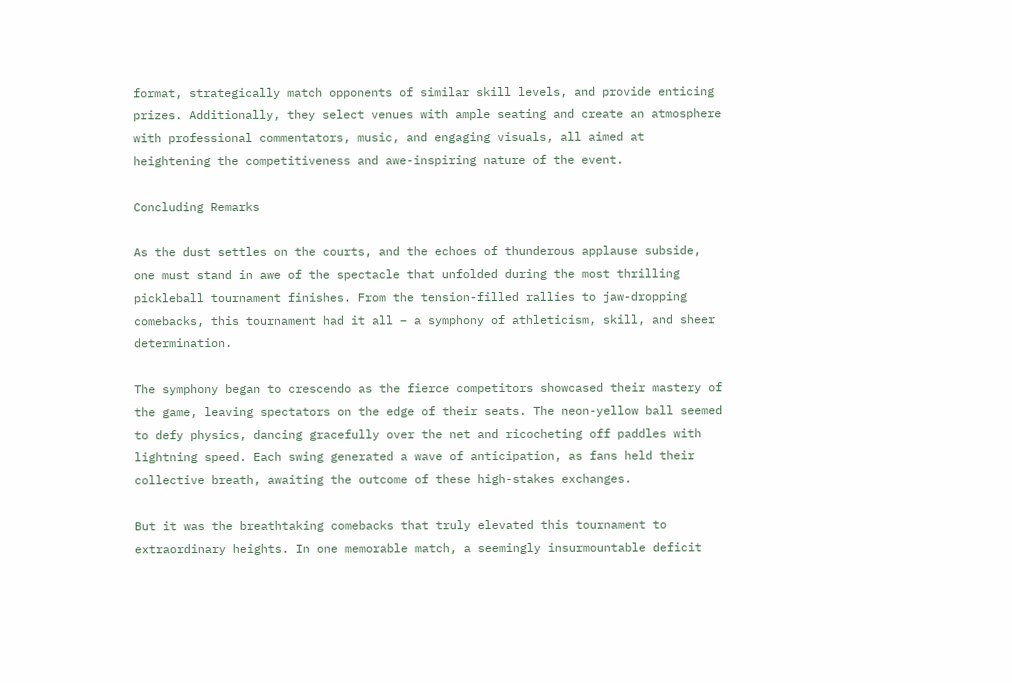format, strategically match opponents of similar skill levels, and provide enticing prizes. Additionally, they select venues with ample seating and create an atmosphere with professional commentators, music, and engaging visuals, all aimed at heightening the competitiveness and awe-inspiring nature of the event.

Concluding Remarks

As the dust settles on the courts, and the echoes of thunderous applause subside, one must stand in awe of the spectacle that unfolded during the most thrilling pickleball tournament finishes. From the tension-filled rallies to jaw-dropping comebacks, this tournament had it all – a symphony of athleticism, skill, and sheer determination.

The symphony began to crescendo as the fierce competitors showcased their mastery of the game, leaving spectators on the edge of their seats. The neon-yellow ball seemed to defy physics, dancing gracefully over the net and ricocheting off paddles with lightning speed. Each swing generated a wave of anticipation, as fans held their collective breath, awaiting the outcome of these high-stakes exchanges.

But it was the breathtaking comebacks that truly elevated this tournament to extraordinary heights. In one memorable match, a seemingly insurmountable deficit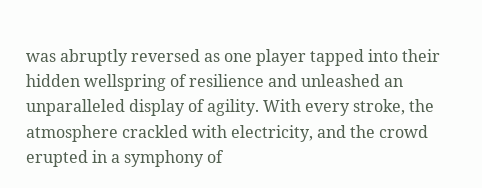was abruptly reversed as one player tapped into their hidden wellspring of resilience and unleashed an unparalleled display of agility. With every stroke, the atmosphere crackled with electricity, and the crowd erupted in a symphony of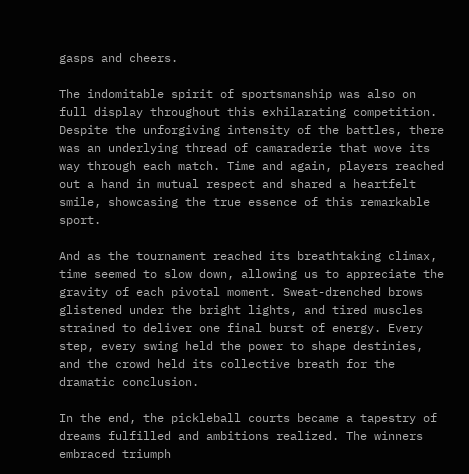gasps and cheers.

The indomitable spirit of sportsmanship was also on full display throughout this exhilarating competition. Despite the unforgiving intensity of the battles, there was an underlying thread of camaraderie that wove its way through each match. Time and again, players reached out a hand in mutual respect and shared a heartfelt smile, showcasing the true essence of this remarkable sport.

And as the tournament reached its breathtaking climax, time seemed to slow down, allowing us to appreciate the gravity of each pivotal moment. Sweat-drenched brows glistened under the bright lights, and tired muscles strained to deliver one final burst of energy. Every step, every swing held the power to shape destinies, and the crowd held its collective breath for the dramatic conclusion.

In the end, the pickleball courts became a tapestry of dreams fulfilled and ambitions realized. The winners embraced triumph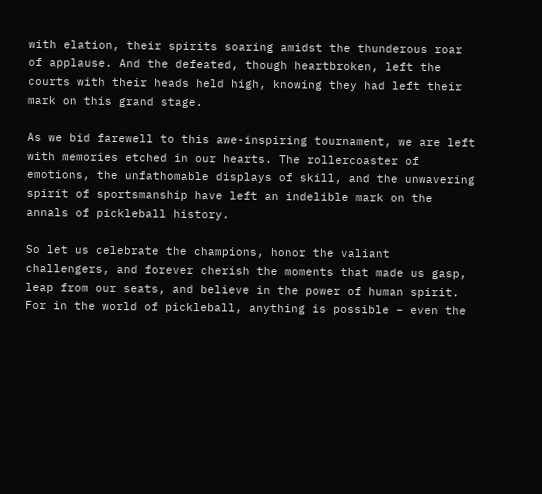with elation, their spirits soaring amidst the thunderous roar of applause. And the defeated, though heartbroken, left the courts with their heads held high, knowing they had left their mark on this grand stage.

As we bid farewell to this awe-inspiring tournament, we are left with memories etched in our hearts. The rollercoaster of emotions, the unfathomable displays of skill, and the unwavering spirit of sportsmanship have left an indelible mark on the annals of pickleball history.

So let us celebrate the champions, honor the valiant challengers, and forever cherish the moments that made us gasp, leap from our seats, and believe in the power of human spirit. For in the world of pickleball, anything is possible – even the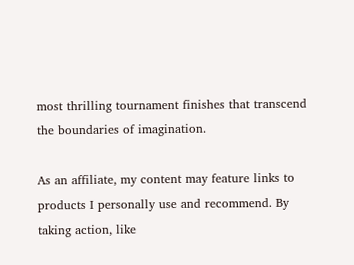most thrilling tournament finishes that transcend the boundaries of imagination.

As an affiliate, my content may feature links to products I personally use and recommend. By taking action, like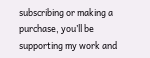subscribing or making a purchase, you’ll be supporting my work and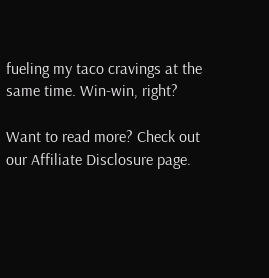fueling my taco cravings at the same time. Win-win, right?

Want to read more? Check out our Affiliate Disclosure page.